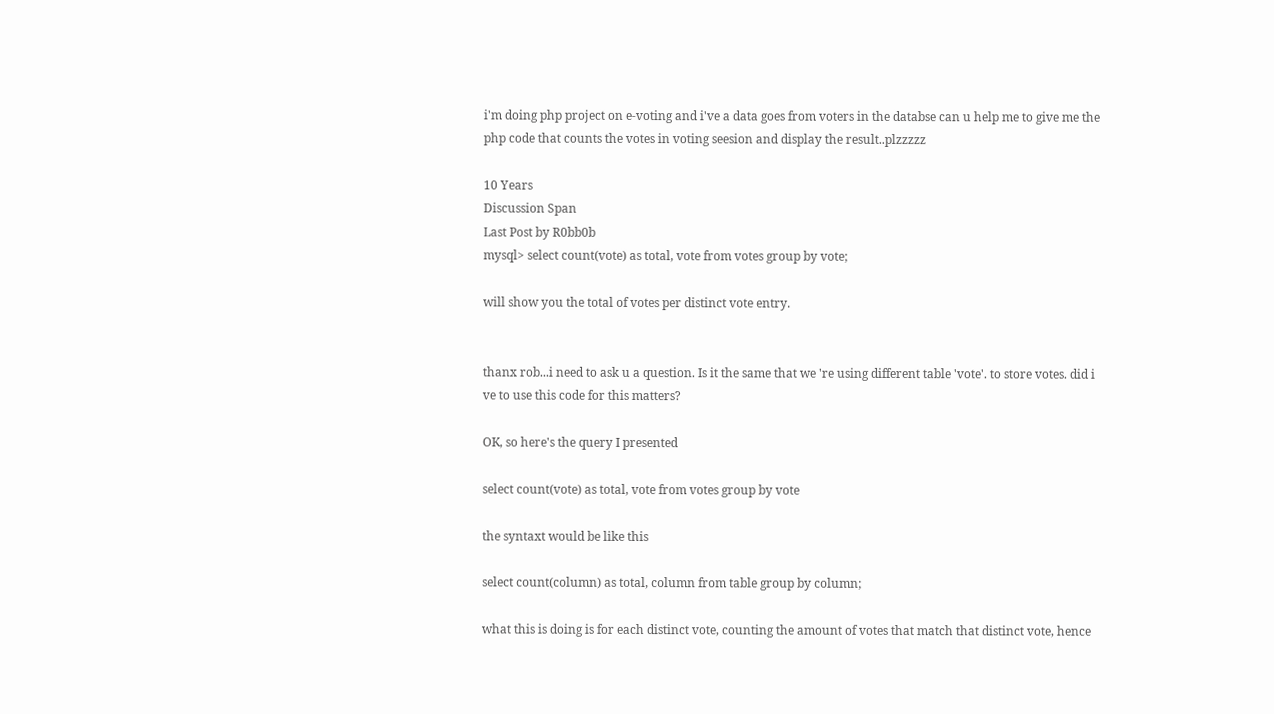i'm doing php project on e-voting and i've a data goes from voters in the databse can u help me to give me the php code that counts the votes in voting seesion and display the result..plzzzzz

10 Years
Discussion Span
Last Post by R0bb0b
mysql> select count(vote) as total, vote from votes group by vote;

will show you the total of votes per distinct vote entry.


thanx rob...i need to ask u a question. Is it the same that we 're using different table 'vote'. to store votes. did i ve to use this code for this matters?

OK, so here's the query I presented

select count(vote) as total, vote from votes group by vote

the syntaxt would be like this

select count(column) as total, column from table group by column;

what this is doing is for each distinct vote, counting the amount of votes that match that distinct vote, hence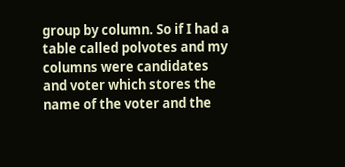group by column. So if I had a table called polvotes and my columns were candidates and voter which stores the name of the voter and the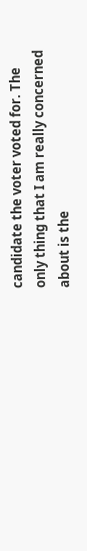candidate the voter voted for. The only thing that I am really concerned about is the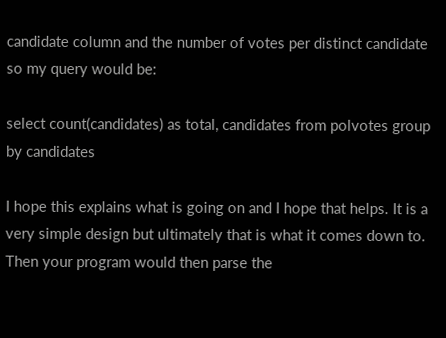candidate column and the number of votes per distinct candidate so my query would be:

select count(candidates) as total, candidates from polvotes group by candidates

I hope this explains what is going on and I hope that helps. It is a very simple design but ultimately that is what it comes down to. Then your program would then parse the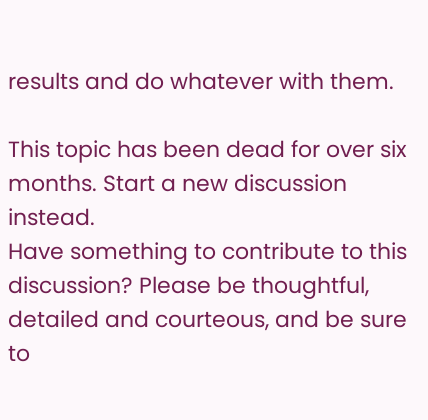results and do whatever with them.

This topic has been dead for over six months. Start a new discussion instead.
Have something to contribute to this discussion? Please be thoughtful, detailed and courteous, and be sure to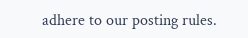adhere to our posting rules.